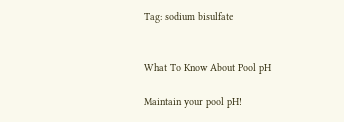Tag: sodium bisulfate


What To Know About Pool pH

Maintain your pool pH!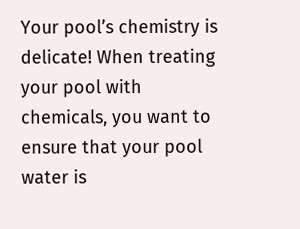Your pool’s chemistry is delicate! When treating your pool with chemicals, you want to ensure that your pool water is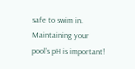safe to swim in. Maintaining your pool’s pH is important!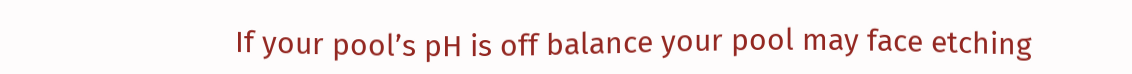If your pool’s pH is off balance your pool may face etching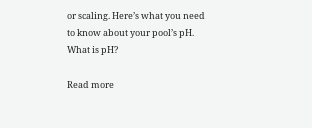or scaling. Here’s what you need to know about your pool’s pH. What is pH?

Read more